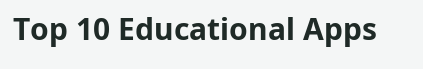Top 10 Educational Apps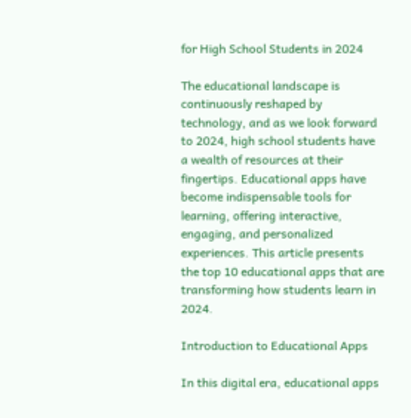for High School Students in 2024

The educational landscape is continuously reshaped by technology, and as we look forward to 2024, high school students have a wealth of resources at their fingertips. Educational apps have become indispensable tools for learning, offering interactive, engaging, and personalized experiences. This article presents the top 10 educational apps that are transforming how students learn in 2024.

Introduction to Educational Apps

In this digital era, educational apps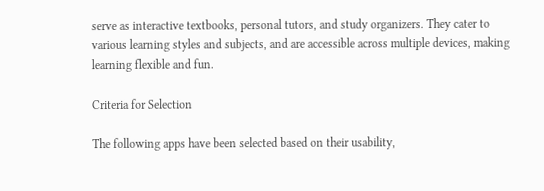serve as interactive textbooks, personal tutors, and study organizers. They cater to various learning styles and subjects, and are accessible across multiple devices, making learning flexible and fun.

Criteria for Selection

The following apps have been selected based on their usability,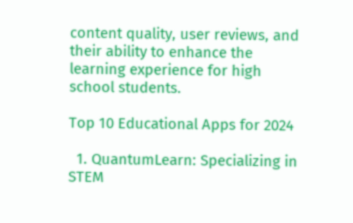content quality, user reviews, and their ability to enhance the learning experience for high school students.

Top 10 Educational Apps for 2024

  1. QuantumLearn: Specializing in STEM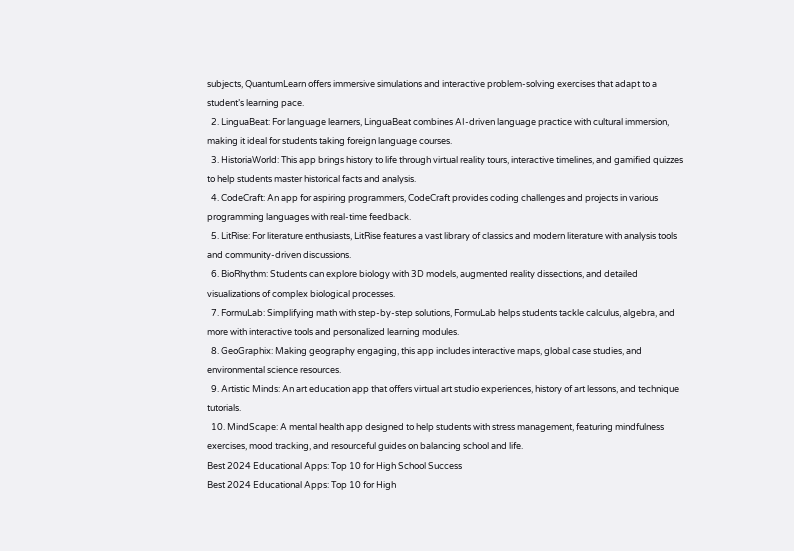subjects, QuantumLearn offers immersive simulations and interactive problem-solving exercises that adapt to a student’s learning pace.
  2. LinguaBeat: For language learners, LinguaBeat combines AI-driven language practice with cultural immersion, making it ideal for students taking foreign language courses.
  3. HistoriaWorld: This app brings history to life through virtual reality tours, interactive timelines, and gamified quizzes to help students master historical facts and analysis.
  4. CodeCraft: An app for aspiring programmers, CodeCraft provides coding challenges and projects in various programming languages with real-time feedback.
  5. LitRise: For literature enthusiasts, LitRise features a vast library of classics and modern literature with analysis tools and community-driven discussions.
  6. BioRhythm: Students can explore biology with 3D models, augmented reality dissections, and detailed visualizations of complex biological processes.
  7. FormuLab: Simplifying math with step-by-step solutions, FormuLab helps students tackle calculus, algebra, and more with interactive tools and personalized learning modules.
  8. GeoGraphix: Making geography engaging, this app includes interactive maps, global case studies, and environmental science resources.
  9. Artistic Minds: An art education app that offers virtual art studio experiences, history of art lessons, and technique tutorials.
  10. MindScape: A mental health app designed to help students with stress management, featuring mindfulness exercises, mood tracking, and resourceful guides on balancing school and life.
Best 2024 Educational Apps: Top 10 for High School Success
Best 2024 Educational Apps: Top 10 for High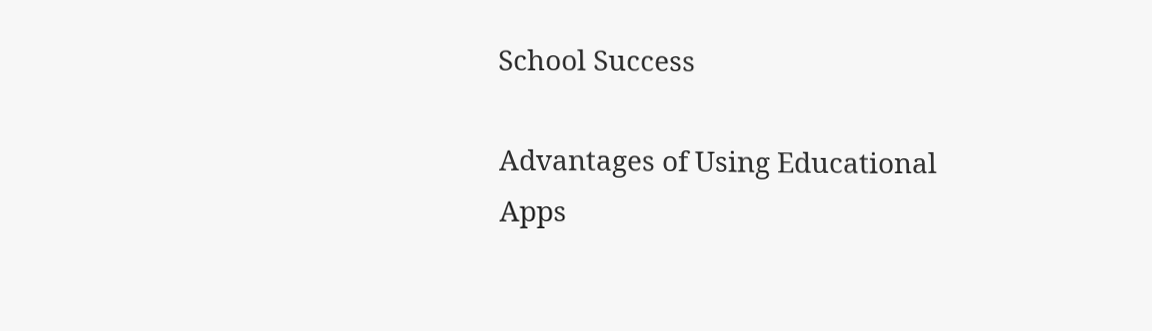School Success

Advantages of Using Educational Apps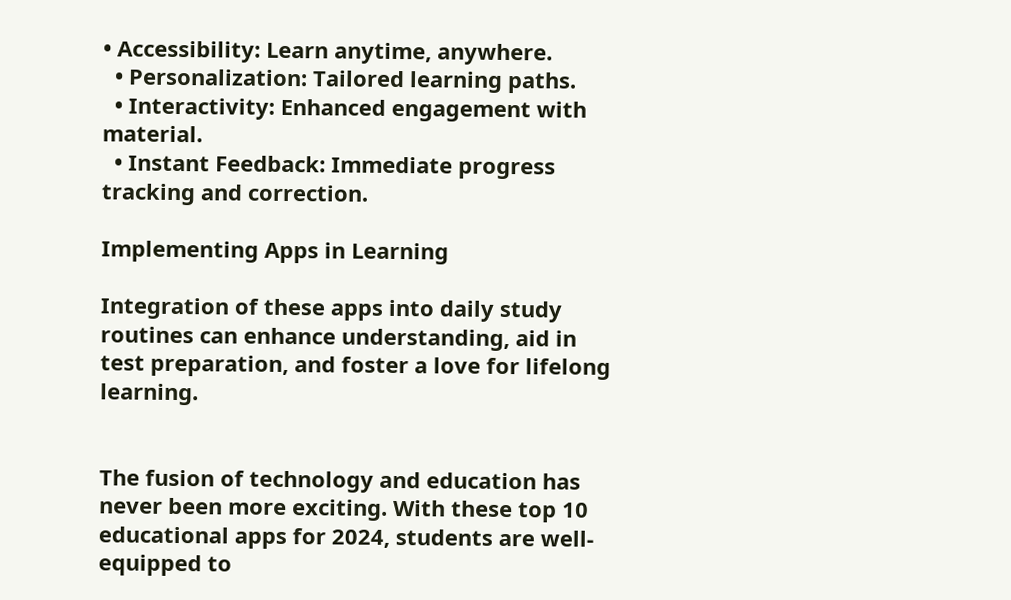• Accessibility: Learn anytime, anywhere.
  • Personalization: Tailored learning paths.
  • Interactivity: Enhanced engagement with material.
  • Instant Feedback: Immediate progress tracking and correction.

Implementing Apps in Learning

Integration of these apps into daily study routines can enhance understanding, aid in test preparation, and foster a love for lifelong learning.


The fusion of technology and education has never been more exciting. With these top 10 educational apps for 2024, students are well-equipped to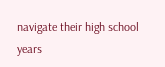navigate their high school years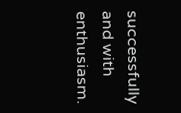successfully and with enthusiasm.